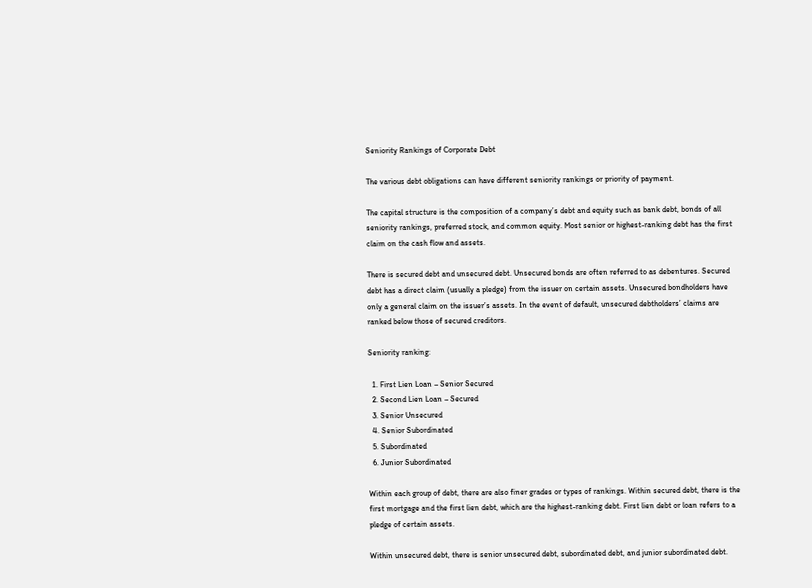Seniority Rankings of Corporate Debt

The various debt obligations can have different seniority rankings or priority of payment.

The capital structure is the composition of a company’s debt and equity such as bank debt, bonds of all seniority rankings, preferred stock, and common equity. Most senior or highest-ranking debt has the first claim on the cash flow and assets.

There is secured debt and unsecured debt. Unsecured bonds are often referred to as debentures. Secured debt has a direct claim (usually a pledge) from the issuer on certain assets. Unsecured bondholders have only a general claim on the issuer’s assets. In the event of default, unsecured debtholders’ claims are ranked below those of secured creditors.

Seniority ranking:

  1. First Lien Loan – Senior Secured
  2. Second Lien Loan – Secured
  3. Senior Unsecured
  4. Senior Subordinated
  5. Subordinated
  6. Junior Subordinated

Within each group of debt, there are also finer grades or types of rankings. Within secured debt, there is the first mortgage and the first lien debt, which are the highest-ranking debt. First lien debt or loan refers to a pledge of certain assets.

Within unsecured debt, there is senior unsecured debt, subordinated debt, and junior subordinated debt.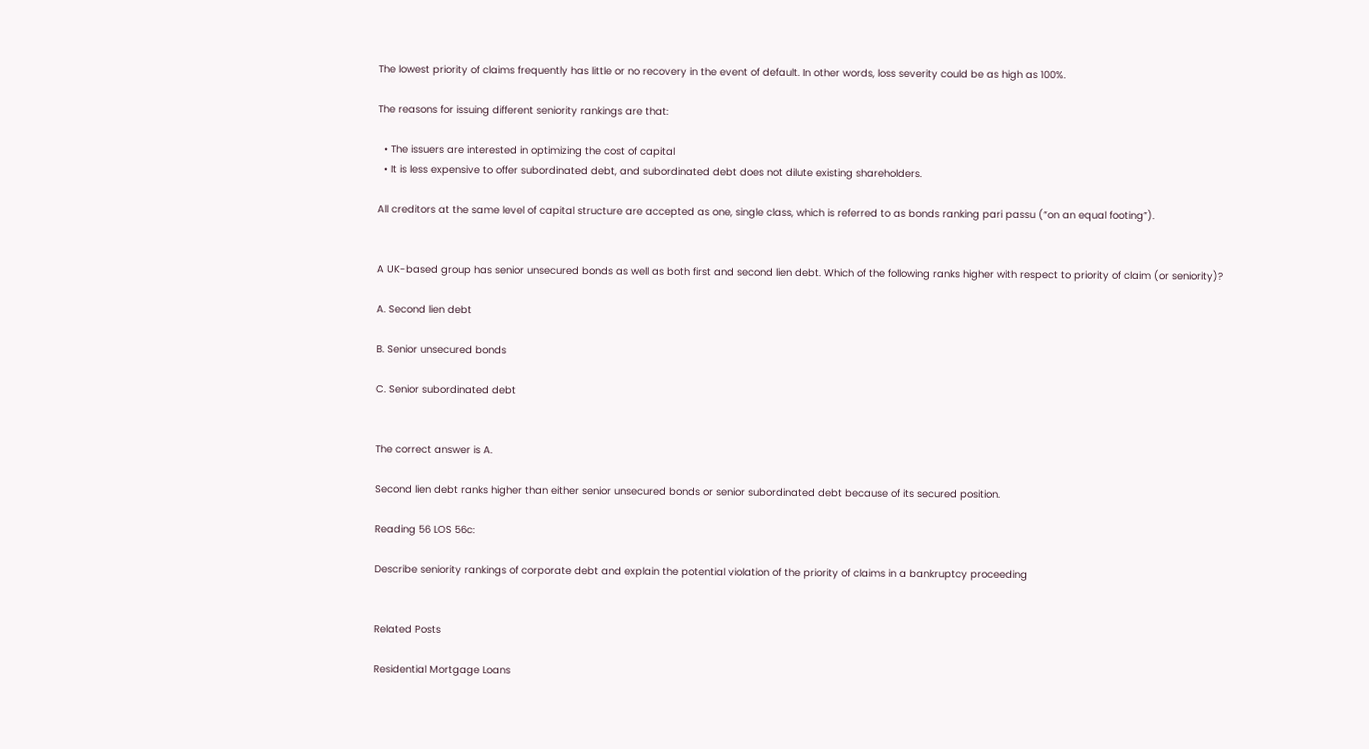The lowest priority of claims frequently has little or no recovery in the event of default. In other words, loss severity could be as high as 100%.

The reasons for issuing different seniority rankings are that:

  • The issuers are interested in optimizing the cost of capital
  • It is less expensive to offer subordinated debt, and subordinated debt does not dilute existing shareholders.

All creditors at the same level of capital structure are accepted as one, single class, which is referred to as bonds ranking pari passu (“on an equal footing”).


A UK-based group has senior unsecured bonds as well as both first and second lien debt. Which of the following ranks higher with respect to priority of claim (or seniority)?

A. Second lien debt

B. Senior unsecured bonds

C. Senior subordinated debt


The correct answer is A.

Second lien debt ranks higher than either senior unsecured bonds or senior subordinated debt because of its secured position.

Reading 56 LOS 56c:

Describe seniority rankings of corporate debt and explain the potential violation of the priority of claims in a bankruptcy proceeding


Related Posts

Residential Mortgage Loans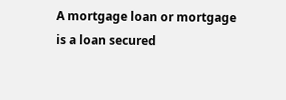A mortgage loan or mortgage is a loan secured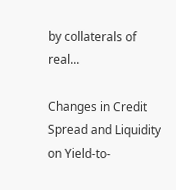by collaterals of real...

Changes in Credit Spread and Liquidity on Yield-to-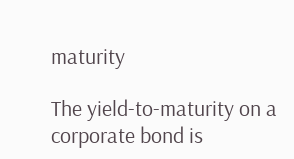maturity

The yield-to-maturity on a corporate bond is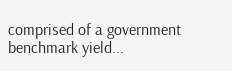comprised of a government benchmark yield...